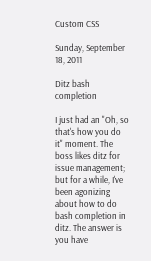Custom CSS

Sunday, September 18, 2011

Ditz bash completion

I just had an "Oh, so that's how you do it" moment. The boss likes ditz for issue management; but for a while, I've been agonizing about how to do bash completion in ditz. The answer is you have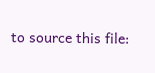to source this file: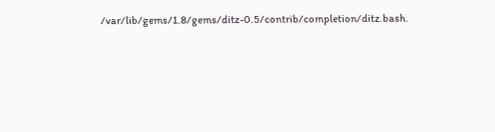/var/lib/gems/1.8/gems/ditz-0.5/contrib/completion/ditz.bash.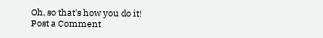Oh, so that's how you do it!
Post a Comment